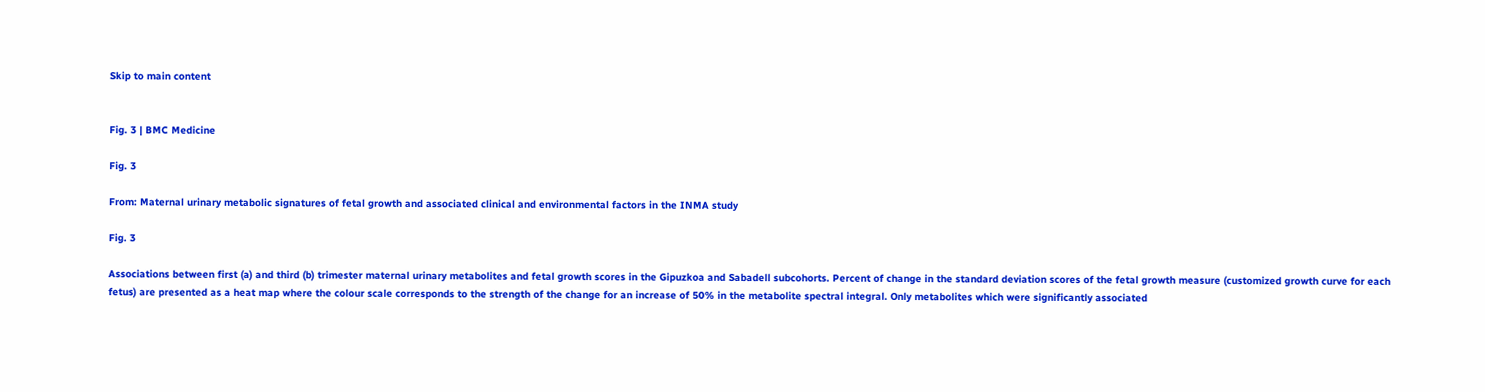Skip to main content


Fig. 3 | BMC Medicine

Fig. 3

From: Maternal urinary metabolic signatures of fetal growth and associated clinical and environmental factors in the INMA study

Fig. 3

Associations between first (a) and third (b) trimester maternal urinary metabolites and fetal growth scores in the Gipuzkoa and Sabadell subcohorts. Percent of change in the standard deviation scores of the fetal growth measure (customized growth curve for each fetus) are presented as a heat map where the colour scale corresponds to the strength of the change for an increase of 50% in the metabolite spectral integral. Only metabolites which were significantly associated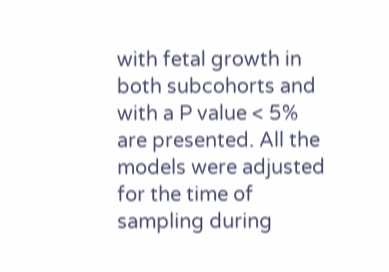with fetal growth in both subcohorts and with a P value < 5% are presented. All the models were adjusted for the time of sampling during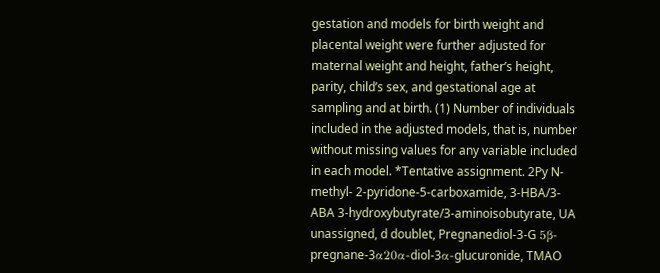gestation and models for birth weight and placental weight were further adjusted for maternal weight and height, father’s height, parity, child’s sex, and gestational age at sampling and at birth. (1) Number of individuals included in the adjusted models, that is, number without missing values for any variable included in each model. *Tentative assignment. 2Py N-methyl- 2-pyridone-5-carboxamide, 3-HBA/3-ABA 3-hydroxybutyrate/3-aminoisobutyrate, UA unassigned, d doublet, Pregnanediol-3-G 5β-pregnane-3α20α-diol-3α-glucuronide, TMAO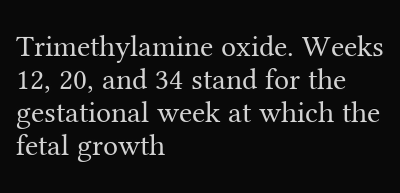Trimethylamine oxide. Weeks 12, 20, and 34 stand for the gestational week at which the fetal growth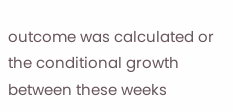outcome was calculated or the conditional growth between these weeks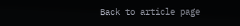Back to article page